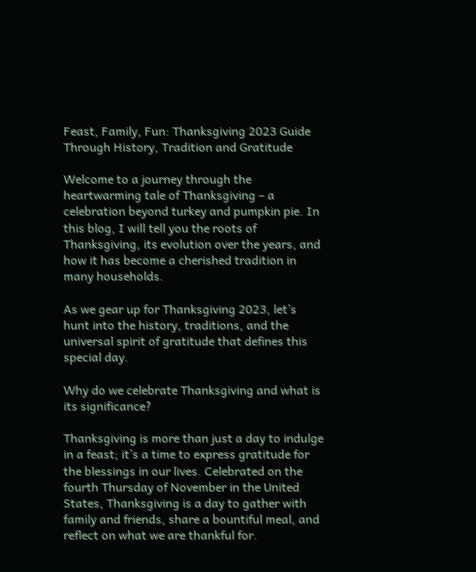Feast, Family, Fun: Thanksgiving 2023 Guide Through History, Tradition and Gratitude

Welcome to a journey through the heartwarming tale of Thanksgiving – a celebration beyond turkey and pumpkin pie. In this blog, I will tell you the roots of Thanksgiving, its evolution over the years, and how it has become a cherished tradition in many households.

As we gear up for Thanksgiving 2023, let’s hunt into the history, traditions, and the universal spirit of gratitude that defines this special day.

Why do we celebrate Thanksgiving and what is its significance?

Thanksgiving is more than just a day to indulge in a feast; it’s a time to express gratitude for the blessings in our lives. Celebrated on the fourth Thursday of November in the United States, Thanksgiving is a day to gather with family and friends, share a bountiful meal, and reflect on what we are thankful for.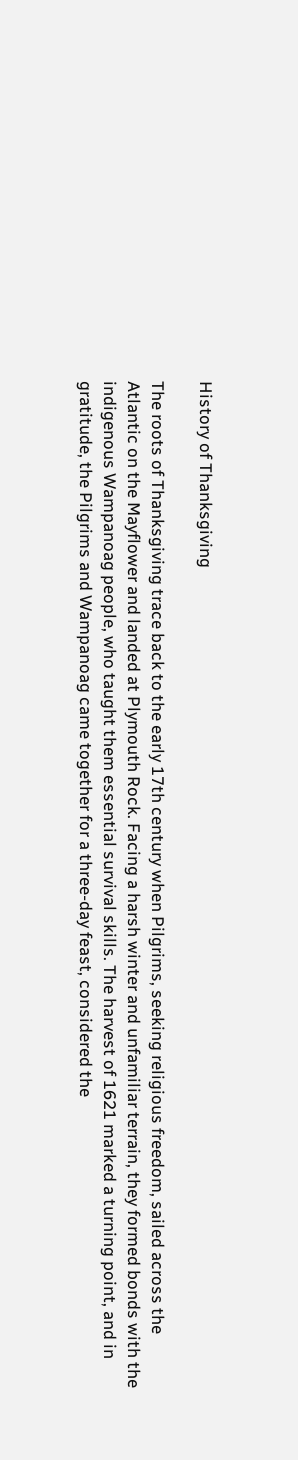History of Thanksgiving

The roots of Thanksgiving trace back to the early 17th century when Pilgrims, seeking religious freedom, sailed across the Atlantic on the Mayflower and landed at Plymouth Rock. Facing a harsh winter and unfamiliar terrain, they formed bonds with the indigenous Wampanoag people, who taught them essential survival skills. The harvest of 1621 marked a turning point, and in gratitude, the Pilgrims and Wampanoag came together for a three-day feast, considered the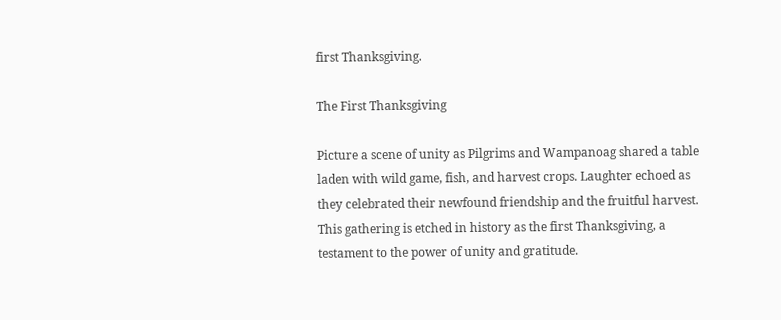first Thanksgiving.

The First Thanksgiving

Picture a scene of unity as Pilgrims and Wampanoag shared a table laden with wild game, fish, and harvest crops. Laughter echoed as they celebrated their newfound friendship and the fruitful harvest. This gathering is etched in history as the first Thanksgiving, a testament to the power of unity and gratitude.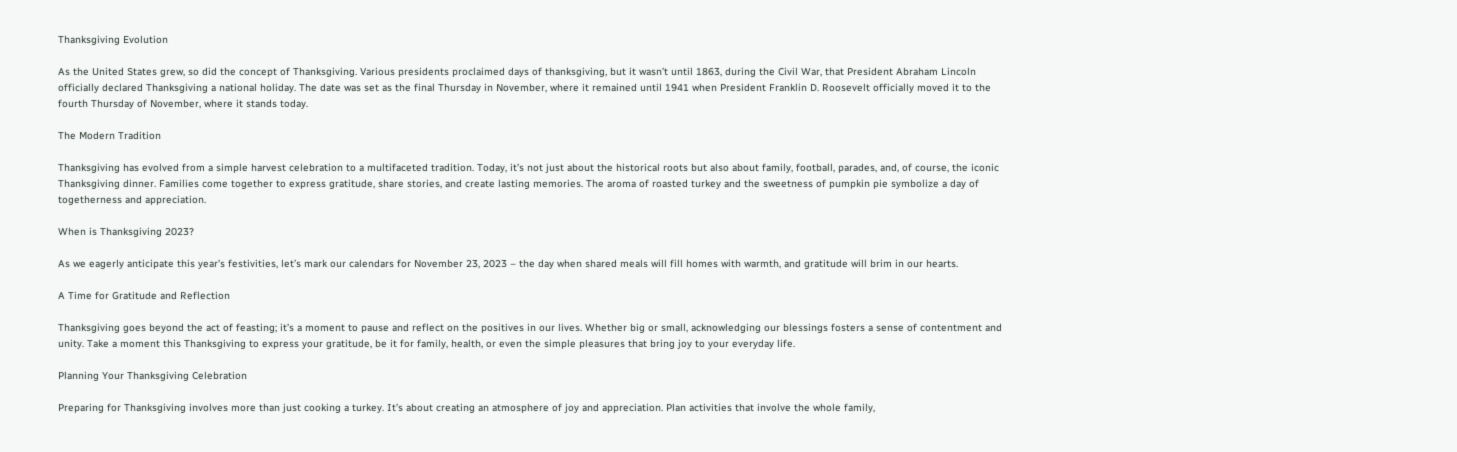Thanksgiving Evolution

As the United States grew, so did the concept of Thanksgiving. Various presidents proclaimed days of thanksgiving, but it wasn’t until 1863, during the Civil War, that President Abraham Lincoln officially declared Thanksgiving a national holiday. The date was set as the final Thursday in November, where it remained until 1941 when President Franklin D. Roosevelt officially moved it to the fourth Thursday of November, where it stands today.

The Modern Tradition

Thanksgiving has evolved from a simple harvest celebration to a multifaceted tradition. Today, it’s not just about the historical roots but also about family, football, parades, and, of course, the iconic Thanksgiving dinner. Families come together to express gratitude, share stories, and create lasting memories. The aroma of roasted turkey and the sweetness of pumpkin pie symbolize a day of togetherness and appreciation.

When is Thanksgiving 2023?

As we eagerly anticipate this year’s festivities, let’s mark our calendars for November 23, 2023 – the day when shared meals will fill homes with warmth, and gratitude will brim in our hearts.

A Time for Gratitude and Reflection

Thanksgiving goes beyond the act of feasting; it’s a moment to pause and reflect on the positives in our lives. Whether big or small, acknowledging our blessings fosters a sense of contentment and unity. Take a moment this Thanksgiving to express your gratitude, be it for family, health, or even the simple pleasures that bring joy to your everyday life.

Planning Your Thanksgiving Celebration

Preparing for Thanksgiving involves more than just cooking a turkey. It’s about creating an atmosphere of joy and appreciation. Plan activities that involve the whole family,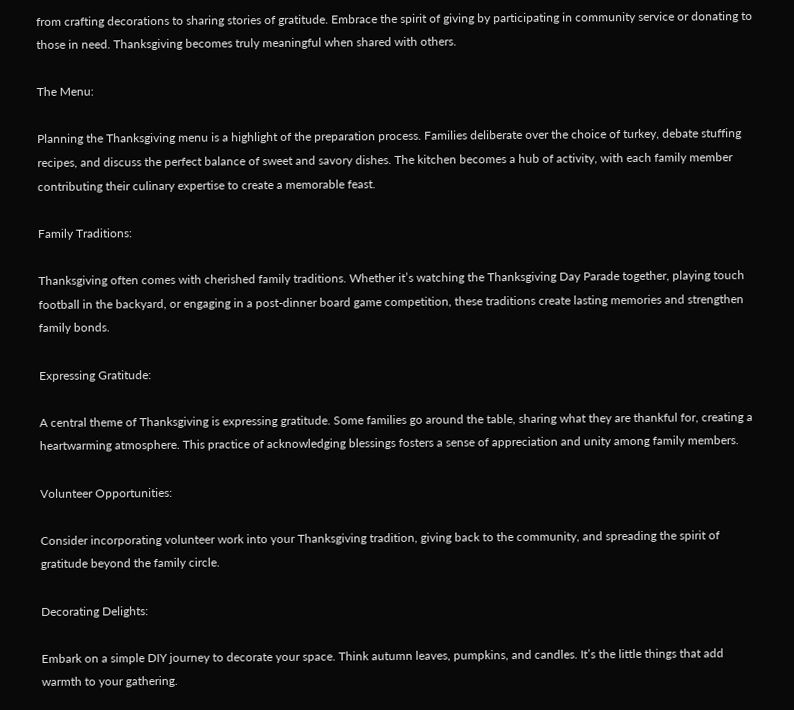from crafting decorations to sharing stories of gratitude. Embrace the spirit of giving by participating in community service or donating to those in need. Thanksgiving becomes truly meaningful when shared with others.

The Menu:

Planning the Thanksgiving menu is a highlight of the preparation process. Families deliberate over the choice of turkey, debate stuffing recipes, and discuss the perfect balance of sweet and savory dishes. The kitchen becomes a hub of activity, with each family member contributing their culinary expertise to create a memorable feast.

Family Traditions:

Thanksgiving often comes with cherished family traditions. Whether it’s watching the Thanksgiving Day Parade together, playing touch football in the backyard, or engaging in a post-dinner board game competition, these traditions create lasting memories and strengthen family bonds.

Expressing Gratitude:

A central theme of Thanksgiving is expressing gratitude. Some families go around the table, sharing what they are thankful for, creating a heartwarming atmosphere. This practice of acknowledging blessings fosters a sense of appreciation and unity among family members.

Volunteer Opportunities:

Consider incorporating volunteer work into your Thanksgiving tradition, giving back to the community, and spreading the spirit of gratitude beyond the family circle.

Decorating Delights:

Embark on a simple DIY journey to decorate your space. Think autumn leaves, pumpkins, and candles. It’s the little things that add warmth to your gathering.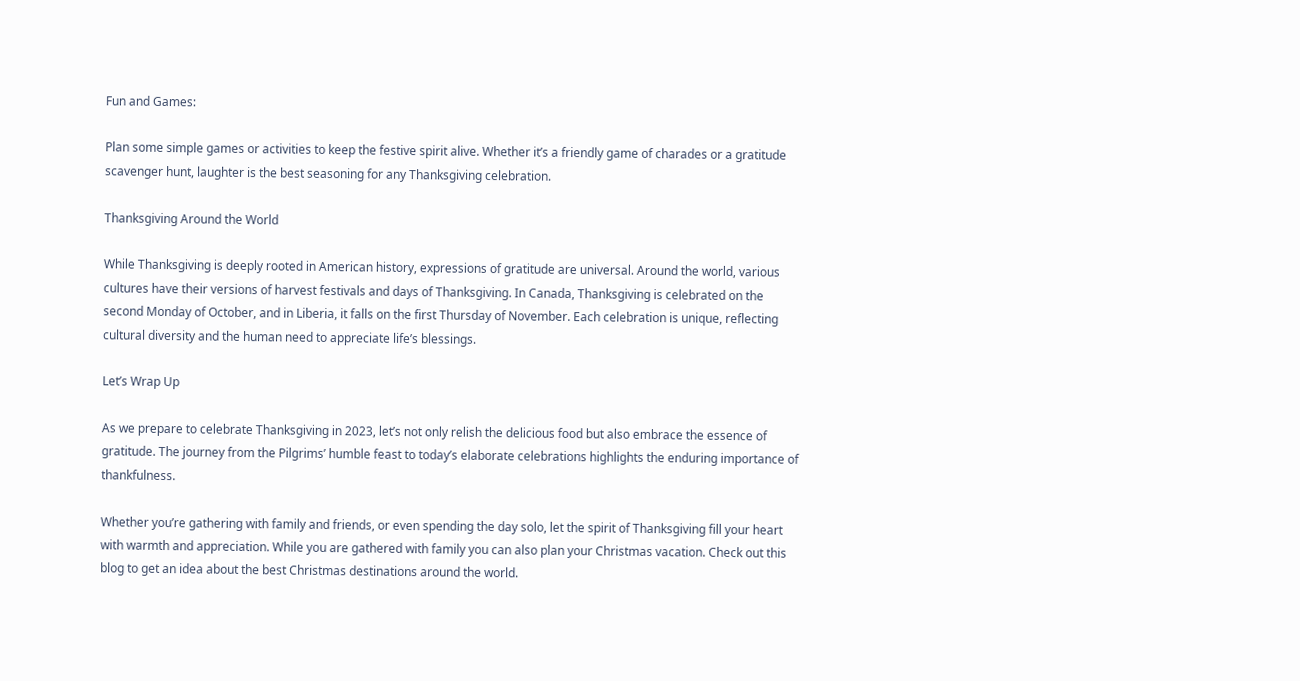Fun and Games:

Plan some simple games or activities to keep the festive spirit alive. Whether it’s a friendly game of charades or a gratitude scavenger hunt, laughter is the best seasoning for any Thanksgiving celebration.

Thanksgiving Around the World

While Thanksgiving is deeply rooted in American history, expressions of gratitude are universal. Around the world, various cultures have their versions of harvest festivals and days of Thanksgiving. In Canada, Thanksgiving is celebrated on the second Monday of October, and in Liberia, it falls on the first Thursday of November. Each celebration is unique, reflecting cultural diversity and the human need to appreciate life’s blessings.

Let’s Wrap Up

As we prepare to celebrate Thanksgiving in 2023, let’s not only relish the delicious food but also embrace the essence of gratitude. The journey from the Pilgrims’ humble feast to today’s elaborate celebrations highlights the enduring importance of thankfulness.

Whether you’re gathering with family and friends, or even spending the day solo, let the spirit of Thanksgiving fill your heart with warmth and appreciation. While you are gathered with family you can also plan your Christmas vacation. Check out this blog to get an idea about the best Christmas destinations around the world.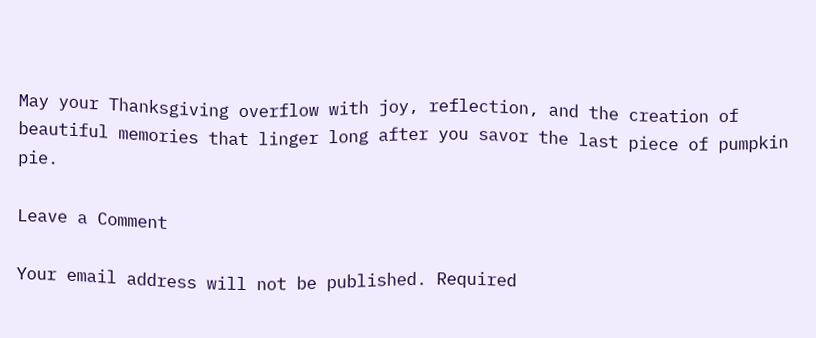May your Thanksgiving overflow with joy, reflection, and the creation of beautiful memories that linger long after you savor the last piece of pumpkin pie.

Leave a Comment

Your email address will not be published. Required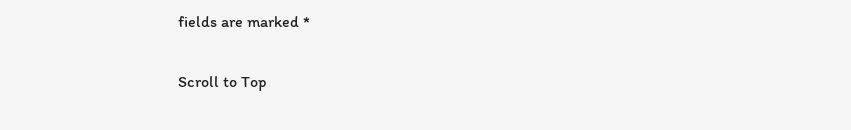fields are marked *

Scroll to Top